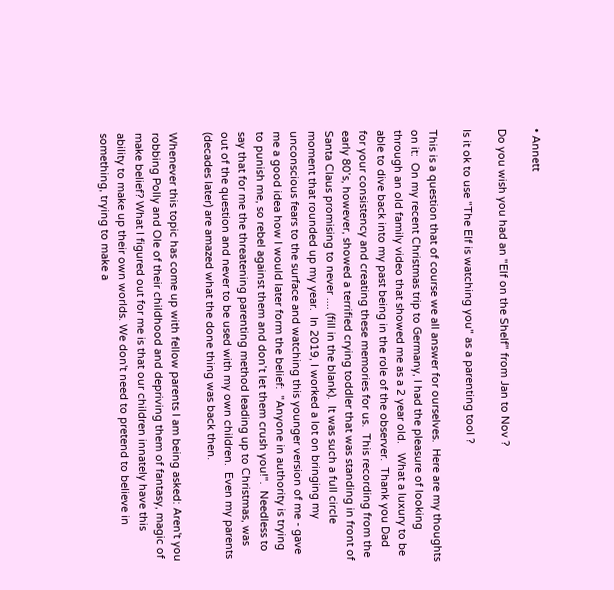• Annett

Do you wish you had an "Elf on the Shelf" from Jan to Nov ?

Is it ok to use "The Elf is watching you" as a parenting tool ?

This is a question that of course we all answer for ourselves.  Here are my thoughts on it:  On my recent Christmas trip to Germany, I had the pleasure of looking through an old family video that showed me as a 2 year old.   What a luxury to be able to dive back into my past being in the role of the observer.  Thank you Dad for your consistency and creating these memories for us.  This recording from the early 80’s, however, showed a terrified crying toddler that was standing in front of Santa Claus promising to never .... (fill in the blank).  It was such a full circle moment that rounded up my year.  In 2019, I worked a lot on bringing my unconscious fears to the surface and watching this younger version of me - gave me a good idea how I would later form the belief:  "Anyone in authority is trying to punish me, so rebel against them and don’t let them crush you!".  Needless to say that for me the threatening parenting method leading up to Christmas, was out of the question and never to be used with my own children.  Even my parents (decades later) are amazed what the done thing was back then.

Whenever this topic has come up with fellow parents I am being asked: Aren't you robbing Polly and Ole of their childhood and depriving them of fantasy, magic of make belief? What I figured out for me is that our children innately have this ability to make up their own worlds. We don't need to pretend to believe in something, trying to make a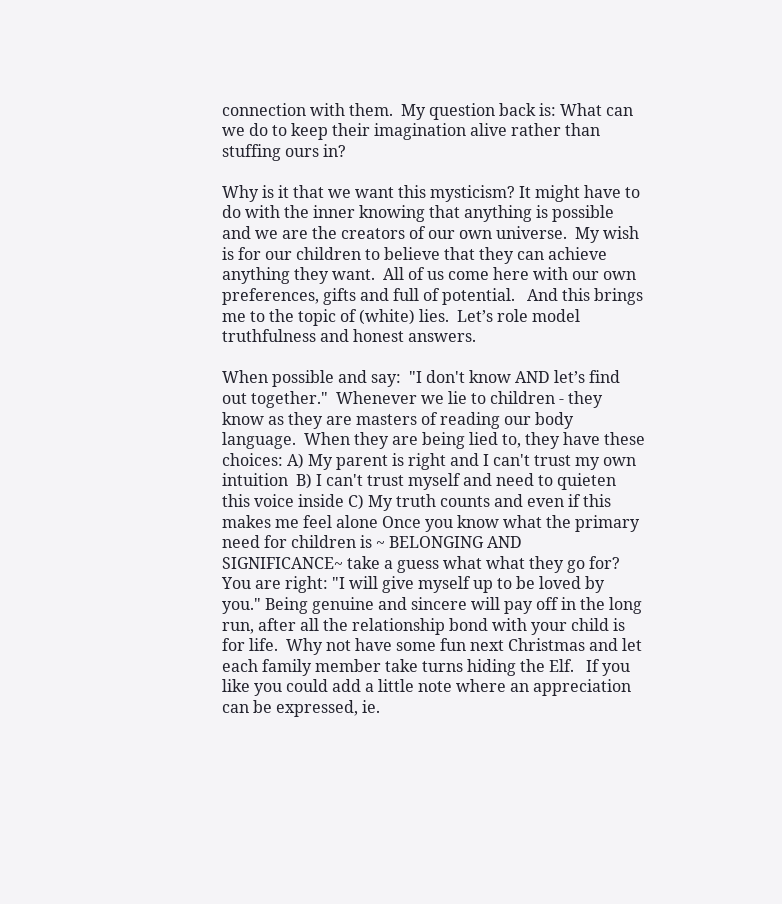connection with them.  My question back is: What can we do to keep their imagination alive rather than stuffing ours in?

Why is it that we want this mysticism? It might have to do with the inner knowing that anything is possible and we are the creators of our own universe.  My wish is for our children to believe that they can achieve anything they want.  All of us come here with our own preferences, gifts and full of potential.   And this brings me to the topic of (white) lies.  Let’s role model truthfulness and honest answers.

When possible and say:  "I don't know AND let’s find out together."  Whenever we lie to children - they know as they are masters of reading our body language.  When they are being lied to, they have these choices: A) My parent is right and I can't trust my own intuition  B) I can't trust myself and need to quieten this voice inside C) My truth counts and even if this makes me feel alone Once you know what the primary need for children is ~ BELONGING AND SIGNIFICANCE~ take a guess what what they go for? You are right: "I will give myself up to be loved by you." Being genuine and sincere will pay off in the long run, after all the relationship bond with your child is for life.  Why not have some fun next Christmas and let each family member take turns hiding the Elf.   If you like you could add a little note where an appreciation can be expressed, ie.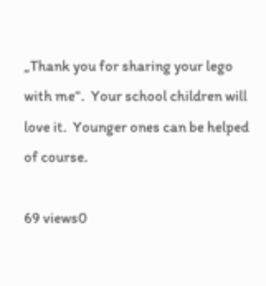„Thank you for sharing your lego with me“.  Your school children will love it.  Younger ones can be helped of course.

69 views0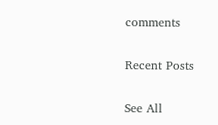comments

Recent Posts

See All